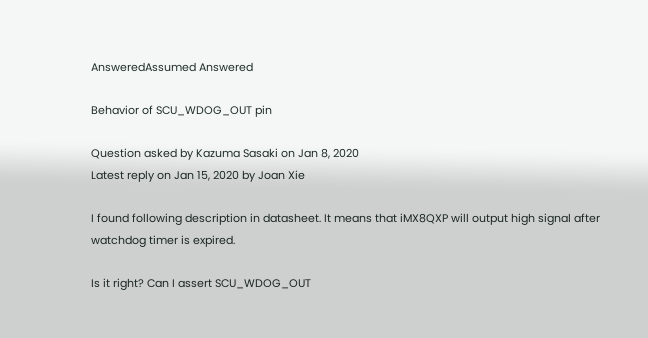AnsweredAssumed Answered

Behavior of SCU_WDOG_OUT pin

Question asked by Kazuma Sasaki on Jan 8, 2020
Latest reply on Jan 15, 2020 by Joan Xie

I found following description in datasheet. It means that iMX8QXP will output high signal after watchdog timer is expired.

Is it right? Can I assert SCU_WDOG_OUT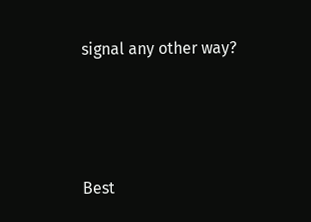signal any other way?





Best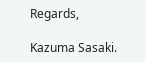Regards,

Kazuma Sasaki.